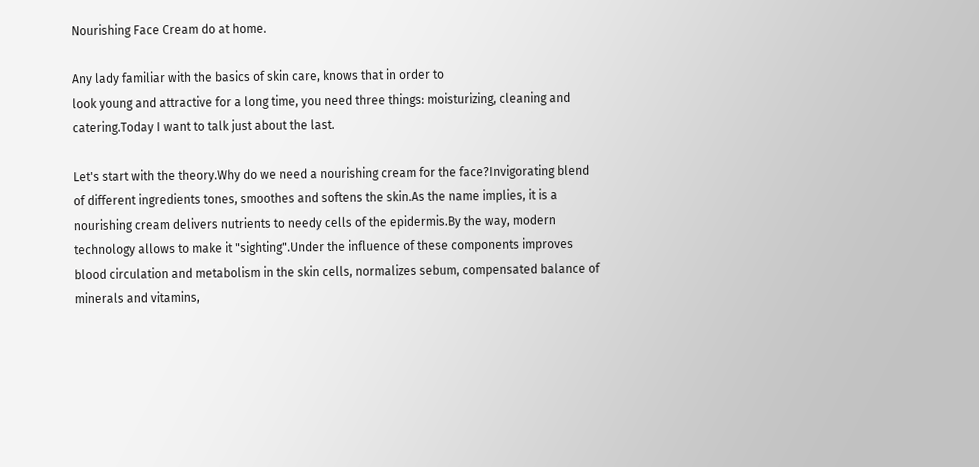Nourishing Face Cream do at home.

Any lady familiar with the basics of skin care, knows that in order to
look young and attractive for a long time, you need three things: moisturizing, cleaning and catering.Today I want to talk just about the last.

Let's start with the theory.Why do we need a nourishing cream for the face?Invigorating blend of different ingredients tones, smoothes and softens the skin.As the name implies, it is a nourishing cream delivers nutrients to needy cells of the epidermis.By the way, modern technology allows to make it "sighting".Under the influence of these components improves blood circulation and metabolism in the skin cells, normalizes sebum, compensated balance of minerals and vitamins,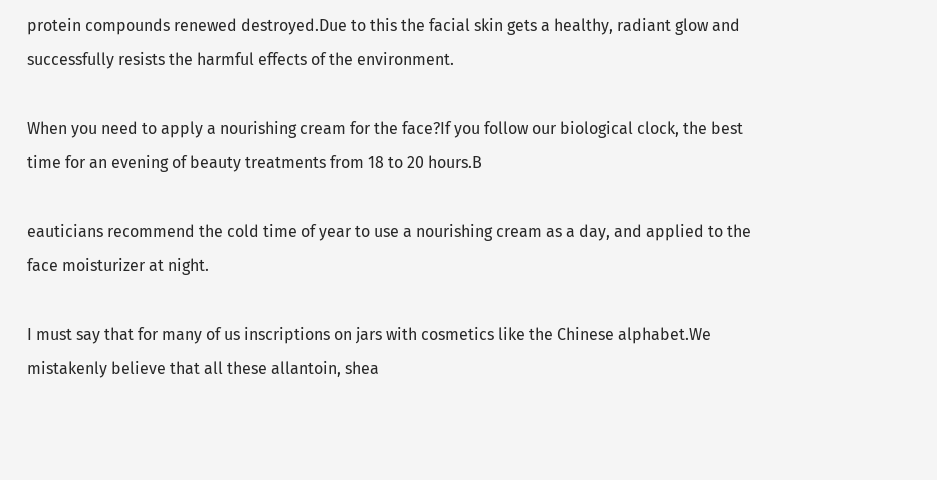protein compounds renewed destroyed.Due to this the facial skin gets a healthy, radiant glow and successfully resists the harmful effects of the environment.

When you need to apply a nourishing cream for the face?If you follow our biological clock, the best time for an evening of beauty treatments from 18 to 20 hours.B

eauticians recommend the cold time of year to use a nourishing cream as a day, and applied to the face moisturizer at night.

I must say that for many of us inscriptions on jars with cosmetics like the Chinese alphabet.We mistakenly believe that all these allantoin, shea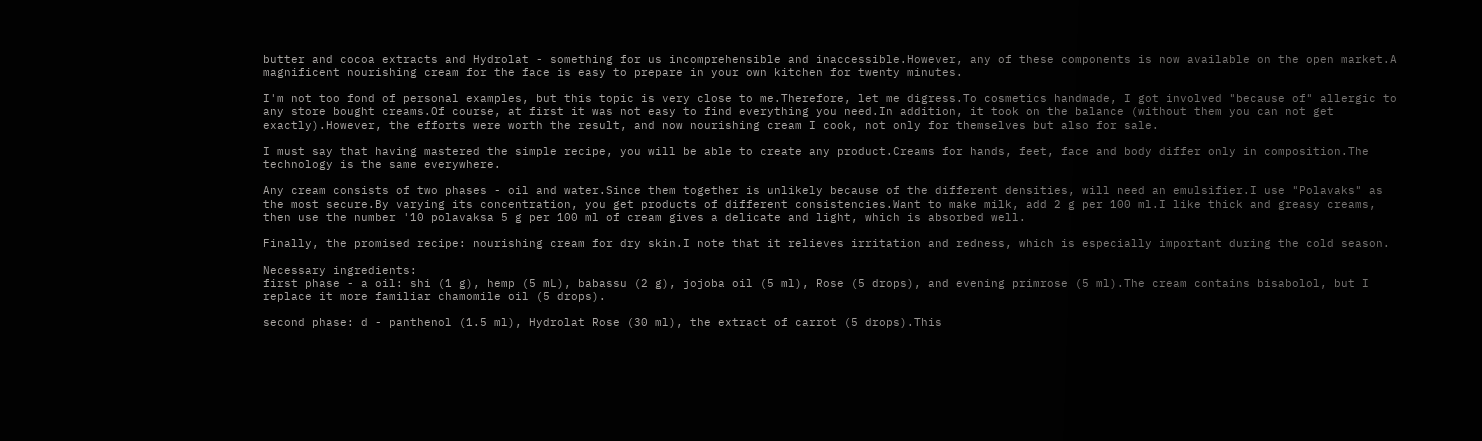butter and cocoa extracts and Hydrolat - something for us incomprehensible and inaccessible.However, any of these components is now available on the open market.A magnificent nourishing cream for the face is easy to prepare in your own kitchen for twenty minutes.

I'm not too fond of personal examples, but this topic is very close to me.Therefore, let me digress.To cosmetics handmade, I got involved "because of" allergic to any store bought creams.Of course, at first it was not easy to find everything you need.In addition, it took on the balance (without them you can not get exactly).However, the efforts were worth the result, and now nourishing cream I cook, not only for themselves but also for sale.

I must say that having mastered the simple recipe, you will be able to create any product.Creams for hands, feet, face and body differ only in composition.The technology is the same everywhere.

Any cream consists of two phases - oil and water.Since them together is unlikely because of the different densities, will need an emulsifier.I use "Polavaks" as the most secure.By varying its concentration, you get products of different consistencies.Want to make milk, add 2 g per 100 ml.I like thick and greasy creams, then use the number '10 polavaksa 5 g per 100 ml of cream gives a delicate and light, which is absorbed well.

Finally, the promised recipe: nourishing cream for dry skin.I note that it relieves irritation and redness, which is especially important during the cold season.

Necessary ingredients:
first phase - a oil: shi (1 g), hemp (5 mL), babassu (2 g), jojoba oil (5 ml), Rose (5 drops), and evening primrose (5 ml).The cream contains bisabolol, but I replace it more familiar chamomile oil (5 drops).

second phase: d - panthenol (1.5 ml), Hydrolat Rose (30 ml), the extract of carrot (5 drops).This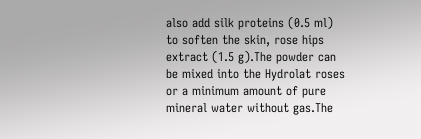also add silk proteins (0.5 ml) to soften the skin, rose hips extract (1.5 g).The powder can be mixed into the Hydrolat roses or a minimum amount of pure mineral water without gas.The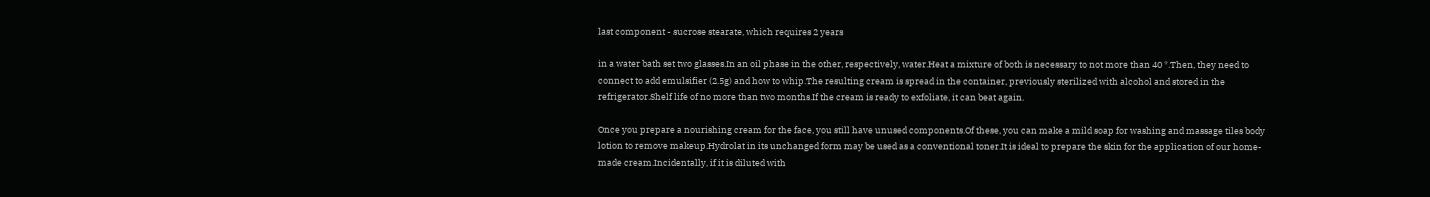last component - sucrose stearate, which requires 2 years

in a water bath set two glasses.In an oil phase in the other, respectively, water.Heat a mixture of both is necessary to not more than 40 *.Then, they need to connect to add emulsifier (2.5g) and how to whip.The resulting cream is spread in the container, previously sterilized with alcohol and stored in the refrigerator.Shelf life of no more than two months.If the cream is ready to exfoliate, it can beat again.

Once you prepare a nourishing cream for the face, you still have unused components.Of these, you can make a mild soap for washing and massage tiles body lotion to remove makeup.Hydrolat in its unchanged form may be used as a conventional toner.It is ideal to prepare the skin for the application of our home-made cream.Incidentally, if it is diluted with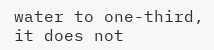water to one-third, it does not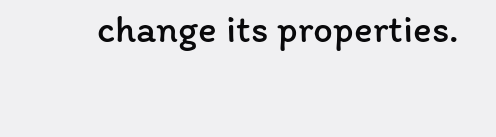change its properties.